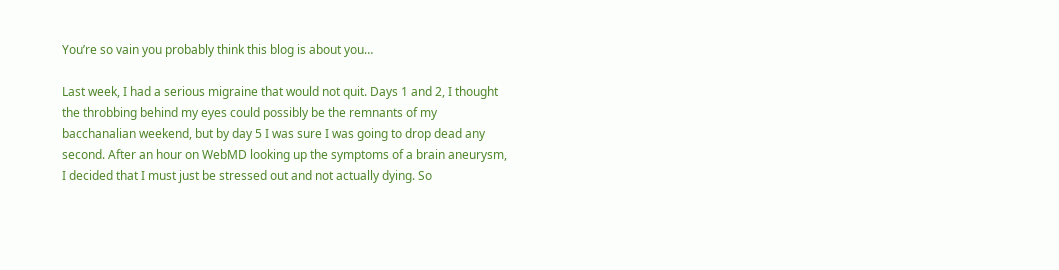You’re so vain you probably think this blog is about you…

Last week, I had a serious migraine that would not quit. Days 1 and 2, I thought the throbbing behind my eyes could possibly be the remnants of my bacchanalian weekend, but by day 5 I was sure I was going to drop dead any second. After an hour on WebMD looking up the symptoms of a brain aneurysm, I decided that I must just be stressed out and not actually dying. So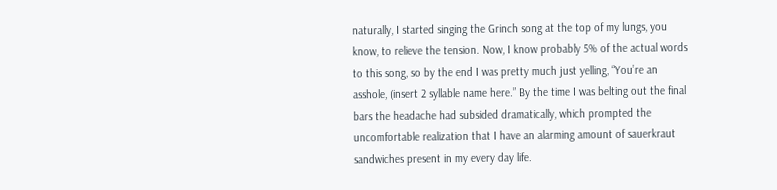naturally, I started singing the Grinch song at the top of my lungs, you know, to relieve the tension. Now, I know probably 5% of the actual words to this song, so by the end I was pretty much just yelling, “You’re an asshole, (insert 2 syllable name here.” By the time I was belting out the final bars the headache had subsided dramatically, which prompted the uncomfortable realization that I have an alarming amount of sauerkraut sandwiches present in my every day life.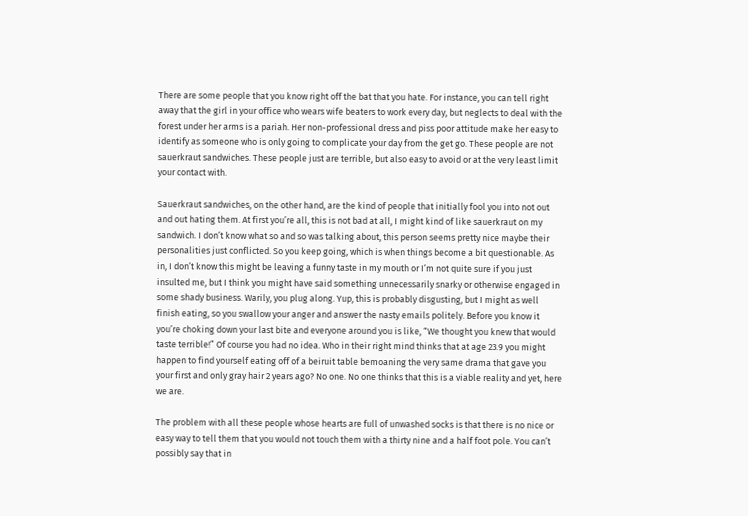There are some people that you know right off the bat that you hate. For instance, you can tell right away that the girl in your office who wears wife beaters to work every day, but neglects to deal with the forest under her arms is a pariah. Her non-professional dress and piss poor attitude make her easy to identify as someone who is only going to complicate your day from the get go. These people are not sauerkraut sandwiches. These people just are terrible, but also easy to avoid or at the very least limit your contact with.

Sauerkraut sandwiches, on the other hand, are the kind of people that initially fool you into not out and out hating them. At first you’re all, this is not bad at all, I might kind of like sauerkraut on my sandwich. I don’t know what so and so was talking about, this person seems pretty nice maybe their personalities just conflicted. So you keep going, which is when things become a bit questionable. As in, I don’t know this might be leaving a funny taste in my mouth or I’m not quite sure if you just insulted me, but I think you might have said something unnecessarily snarky or otherwise engaged in some shady business. Warily, you plug along. Yup, this is probably disgusting, but I might as well finish eating, so you swallow your anger and answer the nasty emails politely. Before you know it you’re choking down your last bite and everyone around you is like, “We thought you knew that would taste terrible!” Of course you had no idea. Who in their right mind thinks that at age 23.9 you might happen to find yourself eating off of a beiruit table bemoaning the very same drama that gave you your first and only gray hair 2 years ago? No one. No one thinks that this is a viable reality and yet, here we are.

The problem with all these people whose hearts are full of unwashed socks is that there is no nice or easy way to tell them that you would not touch them with a thirty nine and a half foot pole. You can’t possibly say that in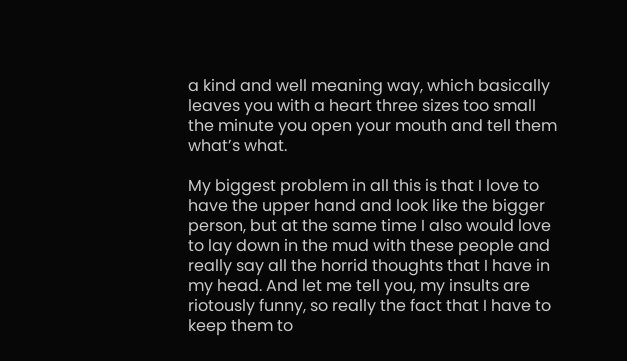a kind and well meaning way, which basically leaves you with a heart three sizes too small the minute you open your mouth and tell them what’s what.

My biggest problem in all this is that I love to have the upper hand and look like the bigger person, but at the same time I also would love to lay down in the mud with these people and really say all the horrid thoughts that I have in my head. And let me tell you, my insults are riotously funny, so really the fact that I have to keep them to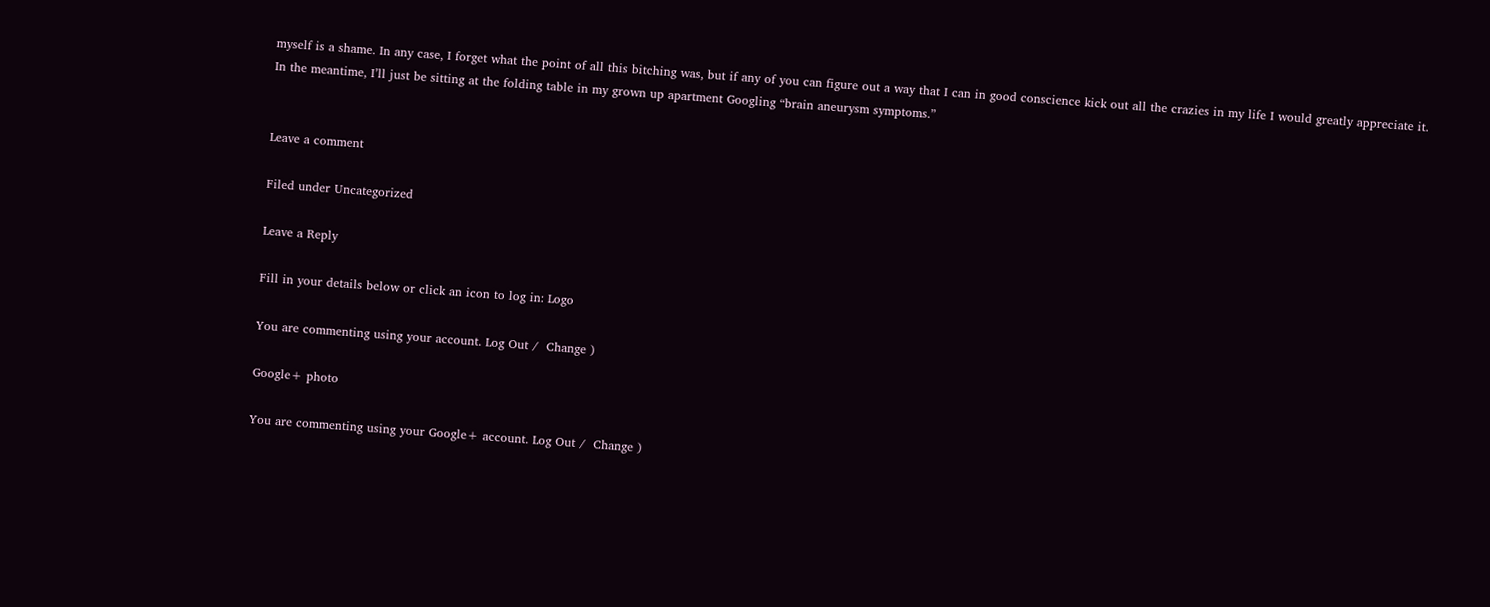myself is a shame. In any case, I forget what the point of all this bitching was, but if any of you can figure out a way that I can in good conscience kick out all the crazies in my life I would greatly appreciate it. In the meantime, I’ll just be sitting at the folding table in my grown up apartment Googling “brain aneurysm symptoms.”


Leave a comment

Filed under Uncategorized

Leave a Reply

Fill in your details below or click an icon to log in: Logo

You are commenting using your account. Log Out /  Change )

Google+ photo

You are commenting using your Google+ account. Log Out /  Change )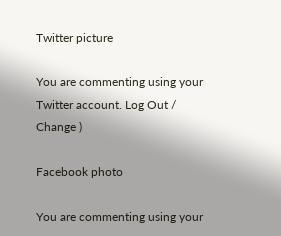Twitter picture

You are commenting using your Twitter account. Log Out /  Change )

Facebook photo

You are commenting using your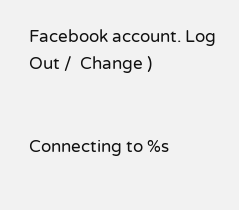Facebook account. Log Out /  Change )


Connecting to %s